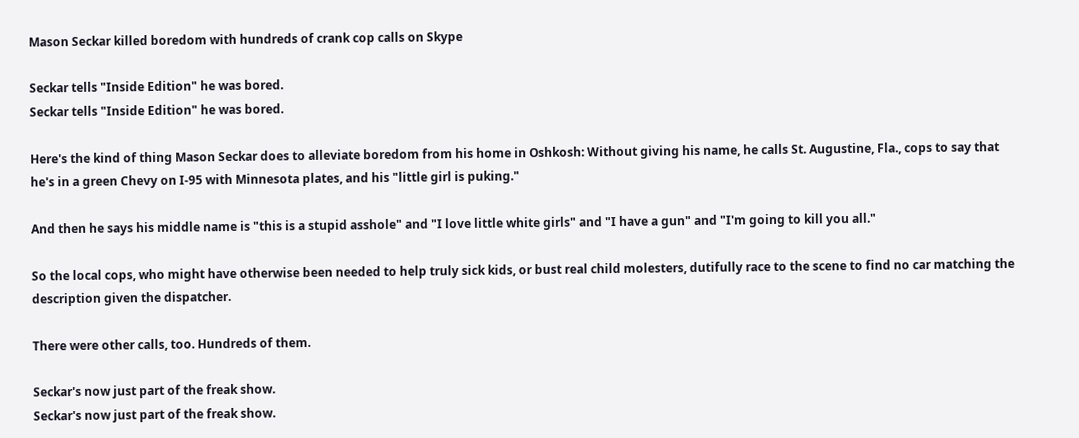Mason Seckar killed boredom with hundreds of crank cop calls on Skype

Seckar tells "Inside Edition" he was bored.
Seckar tells "Inside Edition" he was bored.

Here's the kind of thing Mason Seckar does to alleviate boredom from his home in Oshkosh: Without giving his name, he calls St. Augustine, Fla., cops to say that he's in a green Chevy on I-95 with Minnesota plates, and his "little girl is puking."

And then he says his middle name is "this is a stupid asshole" and "I love little white girls" and "I have a gun" and "I'm going to kill you all."

So the local cops, who might have otherwise been needed to help truly sick kids, or bust real child molesters, dutifully race to the scene to find no car matching the description given the dispatcher.

There were other calls, too. Hundreds of them.

Seckar's now just part of the freak show.
Seckar's now just part of the freak show.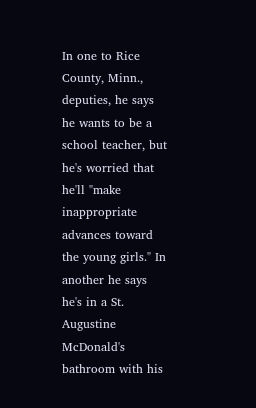In one to Rice County, Minn., deputies, he says he wants to be a school teacher, but he's worried that he'll "make inappropriate advances toward the young girls." In another he says he's in a St. Augustine McDonald's bathroom with his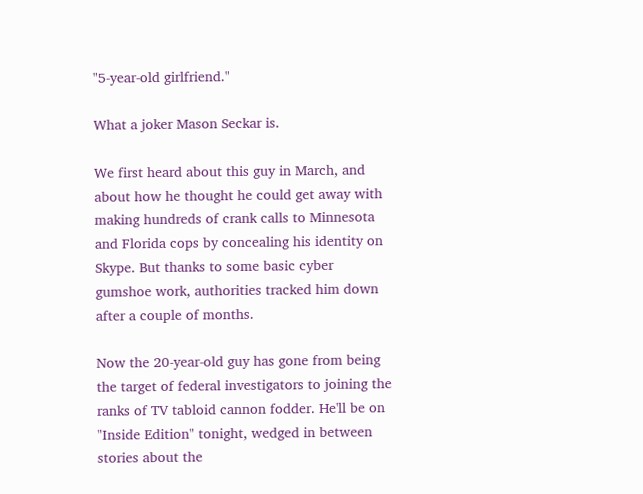"5-year-old girlfriend."

What a joker Mason Seckar is.

We first heard about this guy in March, and about how he thought he could get away with making hundreds of crank calls to Minnesota and Florida cops by concealing his identity on Skype. But thanks to some basic cyber gumshoe work, authorities tracked him down after a couple of months.

Now the 20-year-old guy has gone from being the target of federal investigators to joining the ranks of TV tabloid cannon fodder. He'll be on "Inside Edition" tonight, wedged in between stories about the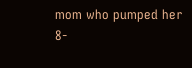mom who pumped her 8-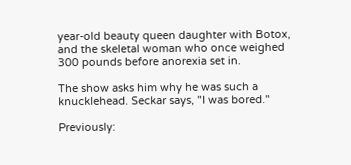year-old beauty queen daughter with Botox, and the skeletal woman who once weighed 300 pounds before anorexia set in.

The show asks him why he was such a knucklehead. Seckar says, "I was bored."

Previously: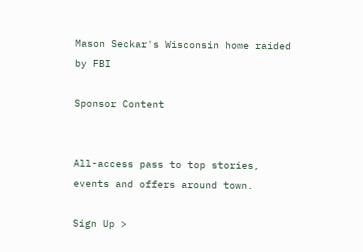Mason Seckar's Wisconsin home raided by FBI

Sponsor Content


All-access pass to top stories, events and offers around town.

Sign Up >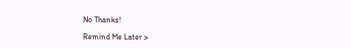No Thanks!

Remind Me Later >